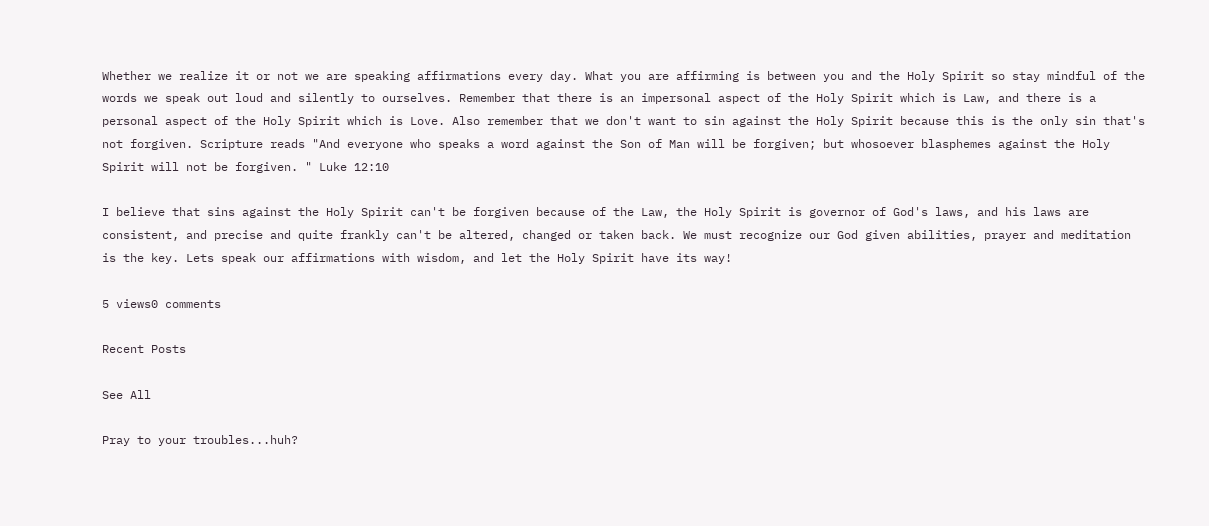Whether we realize it or not we are speaking affirmations every day. What you are affirming is between you and the Holy Spirit so stay mindful of the words we speak out loud and silently to ourselves. Remember that there is an impersonal aspect of the Holy Spirit which is Law, and there is a personal aspect of the Holy Spirit which is Love. Also remember that we don't want to sin against the Holy Spirit because this is the only sin that's not forgiven. Scripture reads "And everyone who speaks a word against the Son of Man will be forgiven; but whosoever blasphemes against the Holy Spirit will not be forgiven. " Luke 12:10

I believe that sins against the Holy Spirit can't be forgiven because of the Law, the Holy Spirit is governor of God's laws, and his laws are consistent, and precise and quite frankly can't be altered, changed or taken back. We must recognize our God given abilities, prayer and meditation is the key. Lets speak our affirmations with wisdom, and let the Holy Spirit have its way!

5 views0 comments

Recent Posts

See All

Pray to your troubles...huh?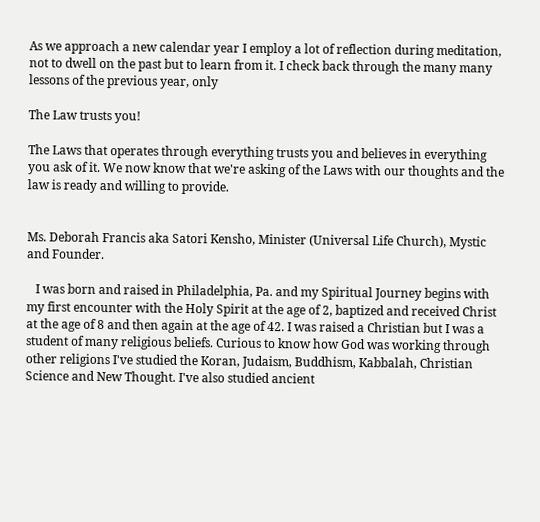As we approach a new calendar year I employ a lot of reflection during meditation, not to dwell on the past but to learn from it. I check back through the many many lessons of the previous year, only

The Law trusts you!

The Laws that operates through everything trusts you and believes in everything you ask of it. We now know that we're asking of the Laws with our thoughts and the law is ready and willing to provide.


Ms. Deborah Francis aka Satori Kensho, Minister (Universal Life Church), Mystic and Founder.

   I was born and raised in Philadelphia, Pa. and my Spiritual Journey begins with my first encounter with the Holy Spirit at the age of 2, baptized and received Christ at the age of 8 and then again at the age of 42. I was raised a Christian but I was a student of many religious beliefs. Curious to know how God was working through other religions I've studied the Koran, Judaism, Buddhism, Kabbalah, Christian Science and New Thought. I've also studied ancient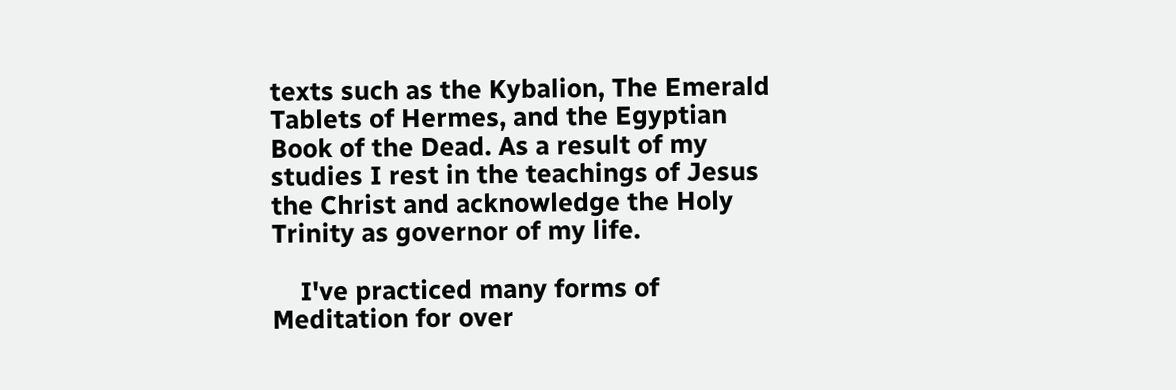texts such as the Kybalion, The Emerald Tablets of Hermes, and the Egyptian Book of the Dead. As a result of my studies I rest in the teachings of Jesus the Christ and acknowledge the Holy Trinity as governor of my life.

    I've practiced many forms of Meditation for over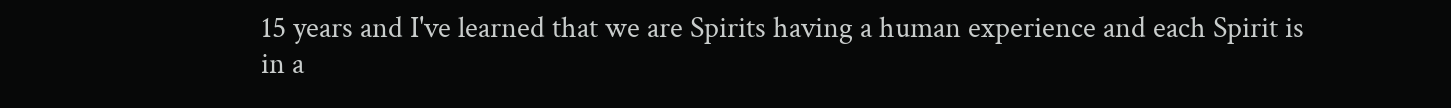15 years and I've learned that we are Spirits having a human experience and each Spirit is in a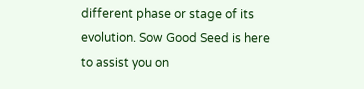different phase or stage of its evolution. Sow Good Seed is here to assist you on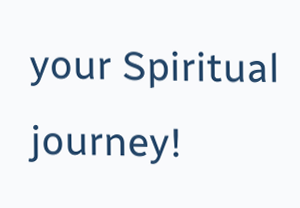your Spiritual journey!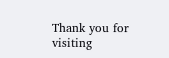Thank you for visiting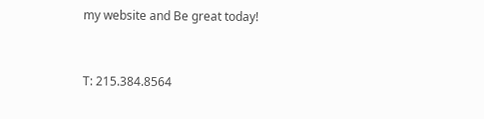my website and Be great today!


T: 215.384.8564